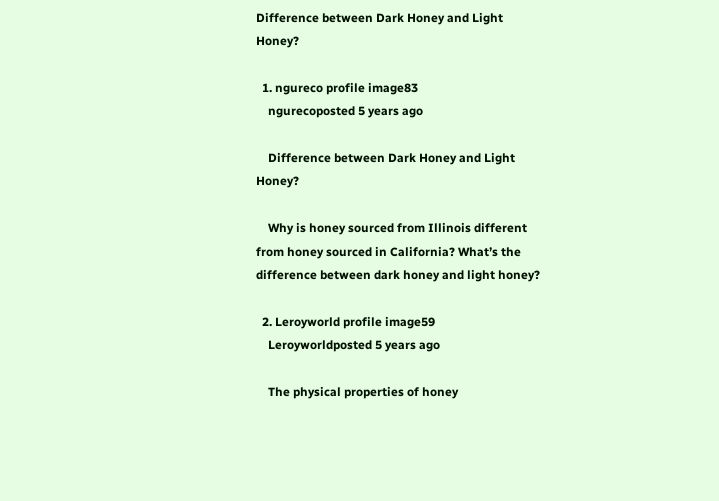Difference between Dark Honey and Light Honey?

  1. ngureco profile image83
    ngurecoposted 5 years ago

    Difference between Dark Honey and Light Honey?

    Why is honey sourced from Illinois different from honey sourced in California? What’s the difference between dark honey and light honey?

  2. Leroyworld profile image59
    Leroyworldposted 5 years ago

    The physical properties of honey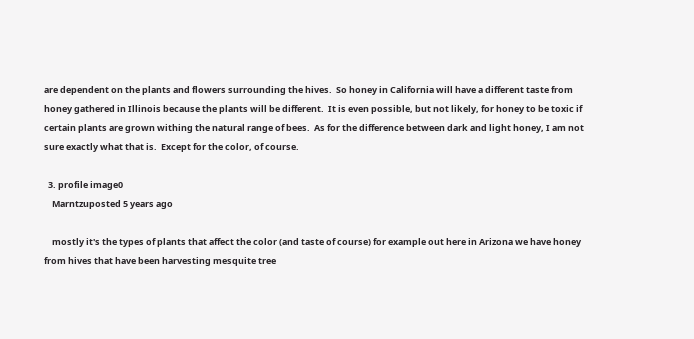are dependent on the plants and flowers surrounding the hives.  So honey in California will have a different taste from honey gathered in Illinois because the plants will be different.  It is even possible, but not likely, for honey to be toxic if certain plants are grown withing the natural range of bees.  As for the difference between dark and light honey, I am not sure exactly what that is.  Except for the color, of course.

  3. profile image0
    Marntzuposted 5 years ago

    mostly it's the types of plants that affect the color (and taste of course) for example out here in Arizona we have honey from hives that have been harvesting mesquite tree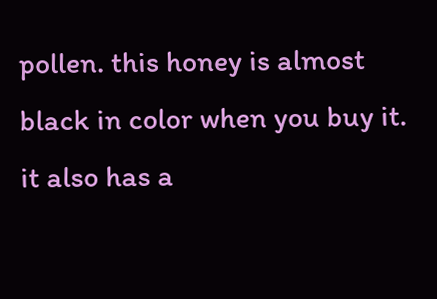pollen. this honey is almost black in color when you buy it. it also has a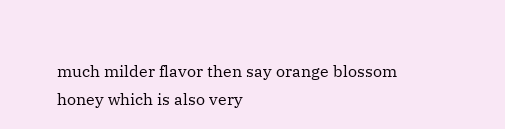much milder flavor then say orange blossom honey which is also very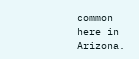common here in Arizona.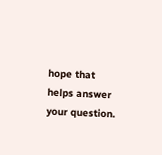hope that helps answer your question.